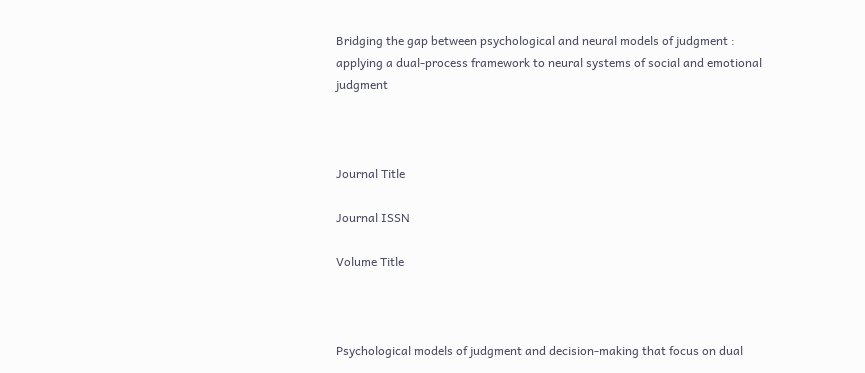Bridging the gap between psychological and neural models of judgment : applying a dual-process framework to neural systems of social and emotional judgment



Journal Title

Journal ISSN

Volume Title



Psychological models of judgment and decision-making that focus on dual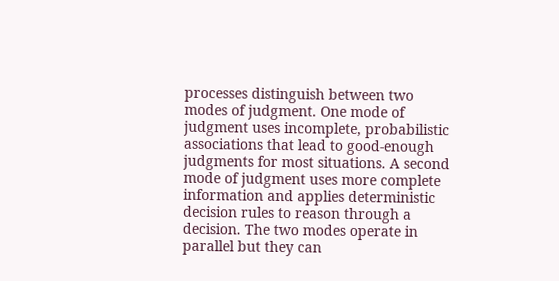processes distinguish between two modes of judgment. One mode of judgment uses incomplete, probabilistic associations that lead to good-enough judgments for most situations. A second mode of judgment uses more complete information and applies deterministic decision rules to reason through a decision. The two modes operate in parallel but they can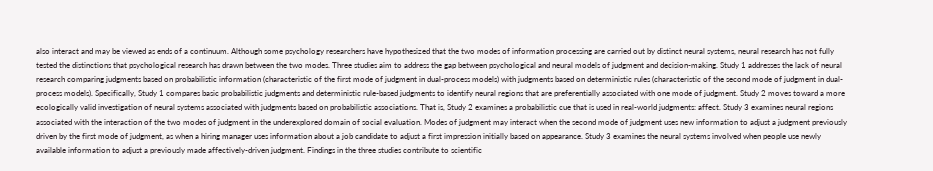also interact and may be viewed as ends of a continuum. Although some psychology researchers have hypothesized that the two modes of information processing are carried out by distinct neural systems, neural research has not fully tested the distinctions that psychological research has drawn between the two modes. Three studies aim to address the gap between psychological and neural models of judgment and decision-making. Study 1 addresses the lack of neural research comparing judgments based on probabilistic information (characteristic of the first mode of judgment in dual-process models) with judgments based on deterministic rules (characteristic of the second mode of judgment in dual-process models). Specifically, Study 1 compares basic probabilistic judgments and deterministic rule-based judgments to identify neural regions that are preferentially associated with one mode of judgment. Study 2 moves toward a more ecologically valid investigation of neural systems associated with judgments based on probabilistic associations. That is, Study 2 examines a probabilistic cue that is used in real-world judgments: affect. Study 3 examines neural regions associated with the interaction of the two modes of judgment in the underexplored domain of social evaluation. Modes of judgment may interact when the second mode of judgment uses new information to adjust a judgment previously driven by the first mode of judgment, as when a hiring manager uses information about a job candidate to adjust a first impression initially based on appearance. Study 3 examines the neural systems involved when people use newly available information to adjust a previously made affectively-driven judgment. Findings in the three studies contribute to scientific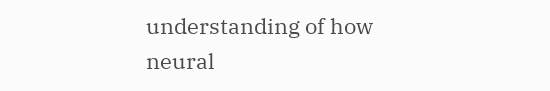understanding of how neural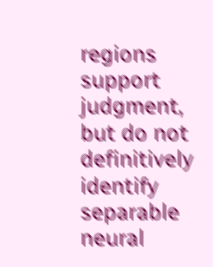regions support judgment, but do not definitively identify separable neural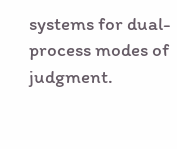systems for dual-process modes of judgment.